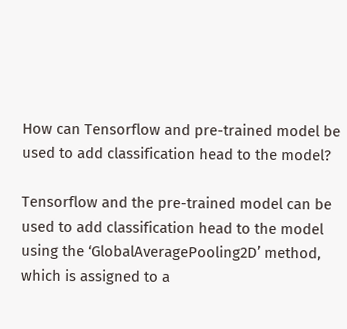How can Tensorflow and pre-trained model be used to add classification head to the model?

Tensorflow and the pre-trained model can be used to add classification head to the model using the ‘GlobalAveragePooling2D’ method, which is assigned to a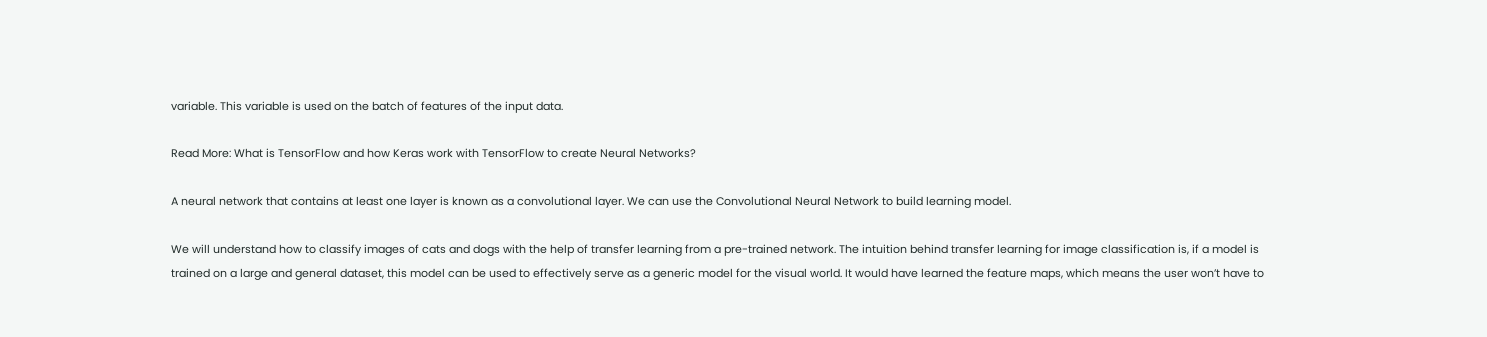variable. This variable is used on the batch of features of the input data.

Read More: What is TensorFlow and how Keras work with TensorFlow to create Neural Networks?

A neural network that contains at least one layer is known as a convolutional layer. We can use the Convolutional Neural Network to build learning model.

We will understand how to classify images of cats and dogs with the help of transfer learning from a pre-trained network. The intuition behind transfer learning for image classification is, if a model is trained on a large and general dataset, this model can be used to effectively serve as a generic model for the visual world. It would have learned the feature maps, which means the user won’t have to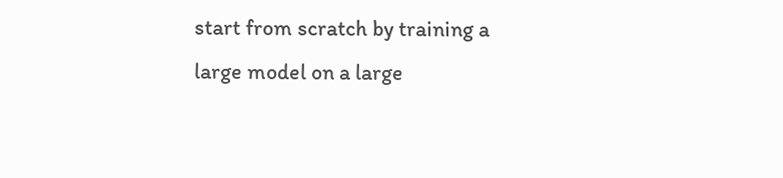start from scratch by training a large model on a large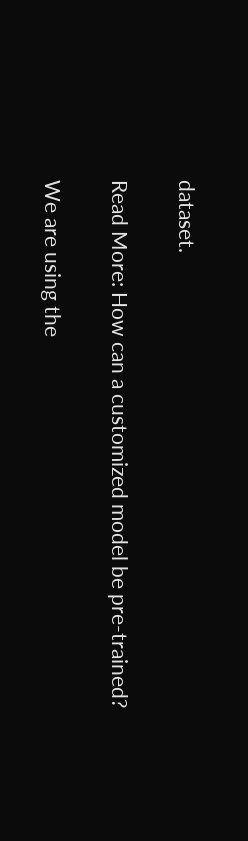dataset.

Read More: How can a customized model be pre-trained?

We are using the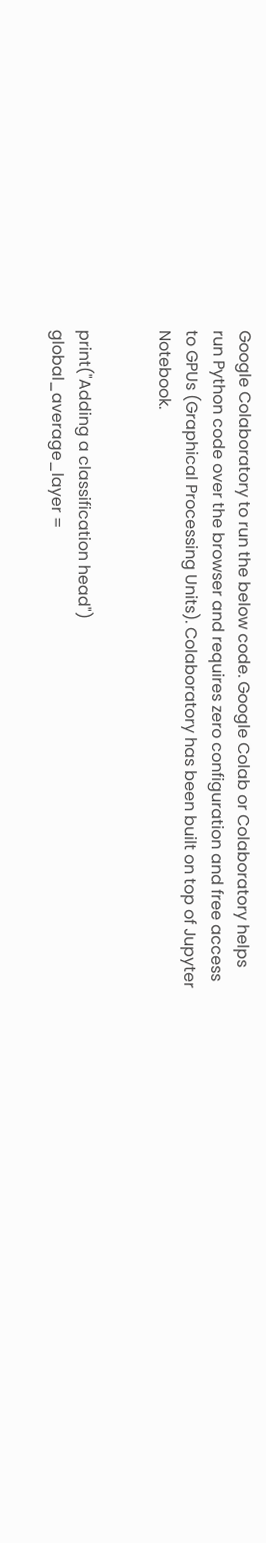Google Colaboratory to run the below code. Google Colab or Colaboratory helps run Python code over the browser and requires zero configuration and free access to GPUs (Graphical Processing Units). Colaboratory has been built on top of Jupyter Notebook.


print("Adding a classification head")
global_average_layer =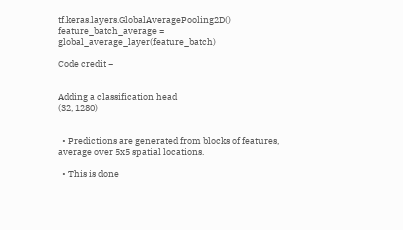tf.keras.layers.GlobalAveragePooling2D()
feature_batch_average = global_average_layer(feature_batch)

Code credit −


Adding a classification head
(32, 1280)


  • Predictions are generated from blocks of features, average over 5x5 spatial locations.

  • This is done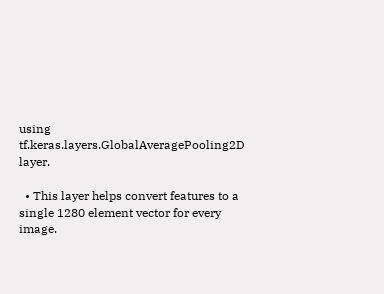using tf.keras.layers.GlobalAveragePooling2D layer.

  • This layer helps convert features to a single 1280 element vector for every image.